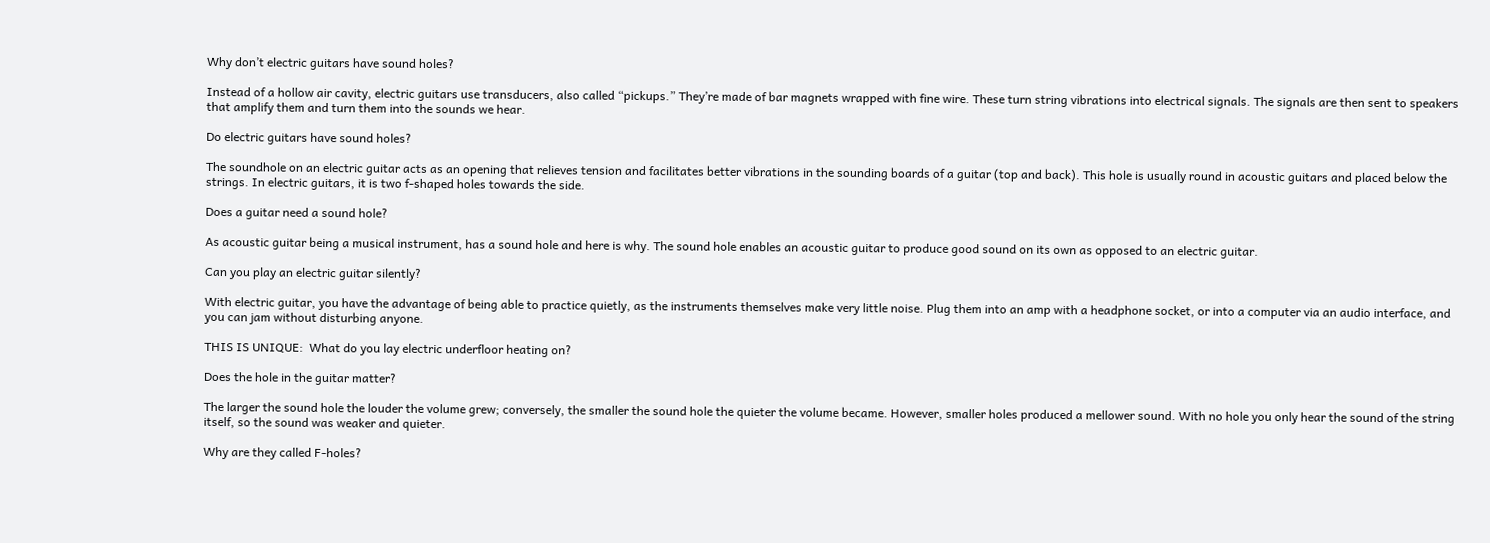Why don’t electric guitars have sound holes?

Instead of a hollow air cavity, electric guitars use transducers, also called “pickups.” They’re made of bar magnets wrapped with fine wire. These turn string vibrations into electrical signals. The signals are then sent to speakers that amplify them and turn them into the sounds we hear.

Do electric guitars have sound holes?

The soundhole on an electric guitar acts as an opening that relieves tension and facilitates better vibrations in the sounding boards of a guitar (top and back). This hole is usually round in acoustic guitars and placed below the strings. In electric guitars, it is two f-shaped holes towards the side.

Does a guitar need a sound hole?

As acoustic guitar being a musical instrument, has a sound hole and here is why. The sound hole enables an acoustic guitar to produce good sound on its own as opposed to an electric guitar.

Can you play an electric guitar silently?

With electric guitar, you have the advantage of being able to practice quietly, as the instruments themselves make very little noise. Plug them into an amp with a headphone socket, or into a computer via an audio interface, and you can jam without disturbing anyone.

THIS IS UNIQUE:  What do you lay electric underfloor heating on?

Does the hole in the guitar matter?

The larger the sound hole the louder the volume grew; conversely, the smaller the sound hole the quieter the volume became. However, smaller holes produced a mellower sound. With no hole you only hear the sound of the string itself, so the sound was weaker and quieter.

Why are they called F-holes?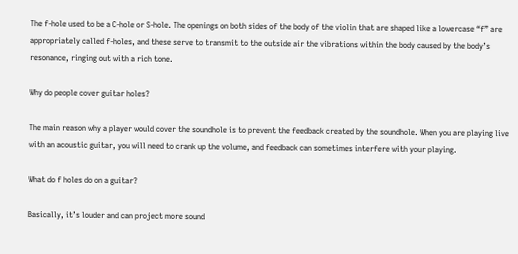The f-hole used to be a C-hole or S-hole. The openings on both sides of the body of the violin that are shaped like a lowercase “f” are appropriately called f-holes, and these serve to transmit to the outside air the vibrations within the body caused by the body’s resonance, ringing out with a rich tone.

Why do people cover guitar holes?

The main reason why a player would cover the soundhole is to prevent the feedback created by the soundhole. When you are playing live with an acoustic guitar, you will need to crank up the volume, and feedback can sometimes interfere with your playing.

What do f holes do on a guitar?

Basically, it’s louder and can project more sound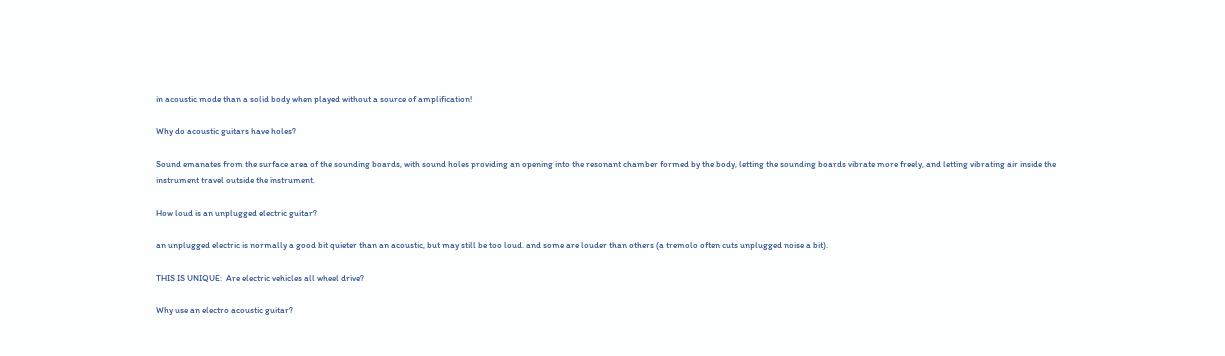in acoustic mode than a solid body when played without a source of amplification!

Why do acoustic guitars have holes?

Sound emanates from the surface area of the sounding boards, with sound holes providing an opening into the resonant chamber formed by the body, letting the sounding boards vibrate more freely, and letting vibrating air inside the instrument travel outside the instrument.

How loud is an unplugged electric guitar?

an unplugged electric is normally a good bit quieter than an acoustic, but may still be too loud. and some are louder than others (a tremolo often cuts unplugged noise a bit).

THIS IS UNIQUE:  Are electric vehicles all wheel drive?

Why use an electro acoustic guitar?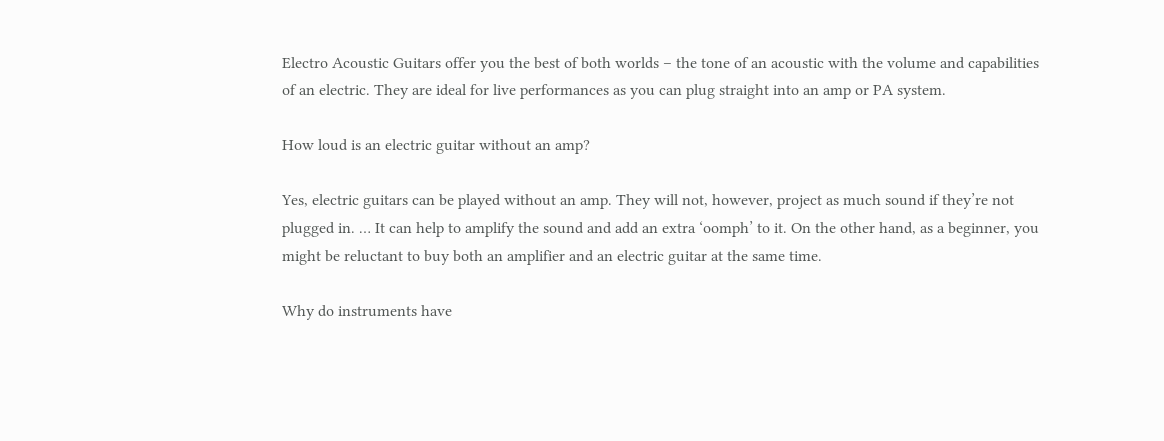Electro Acoustic Guitars offer you the best of both worlds – the tone of an acoustic with the volume and capabilities of an electric. They are ideal for live performances as you can plug straight into an amp or PA system.

How loud is an electric guitar without an amp?

Yes, electric guitars can be played without an amp. They will not, however, project as much sound if they’re not plugged in. … It can help to amplify the sound and add an extra ‘oomph’ to it. On the other hand, as a beginner, you might be reluctant to buy both an amplifier and an electric guitar at the same time.

Why do instruments have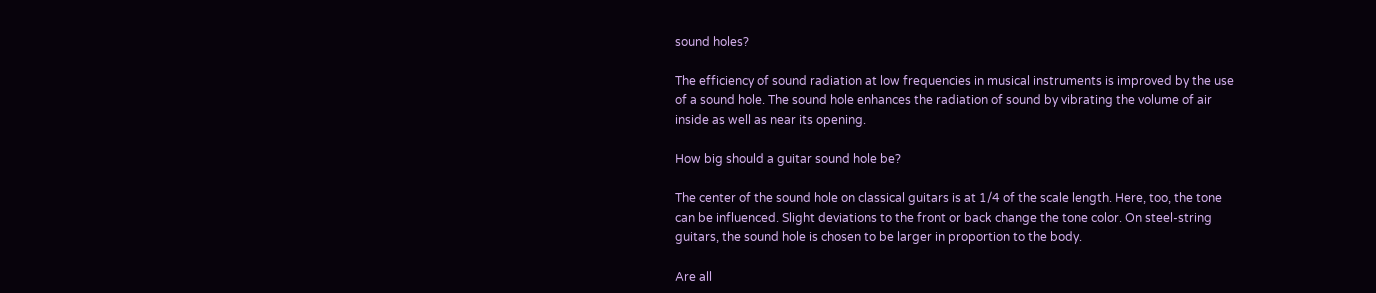sound holes?

The efficiency of sound radiation at low frequencies in musical instruments is improved by the use of a sound hole. The sound hole enhances the radiation of sound by vibrating the volume of air inside as well as near its opening.

How big should a guitar sound hole be?

The center of the sound hole on classical guitars is at 1/4 of the scale length. Here, too, the tone can be influenced. Slight deviations to the front or back change the tone color. On steel-string guitars, the sound hole is chosen to be larger in proportion to the body.

Are all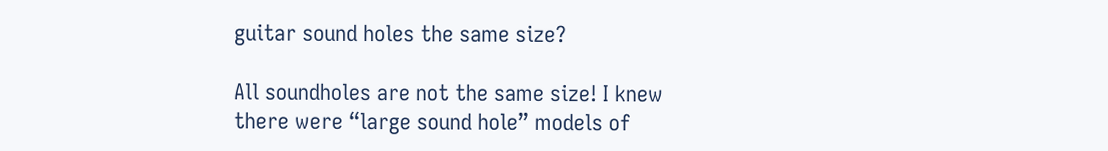guitar sound holes the same size?

All soundholes are not the same size! I knew there were “large sound hole” models of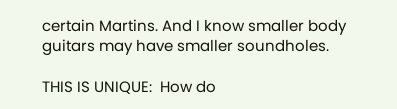certain Martins. And I know smaller body guitars may have smaller soundholes.

THIS IS UNIQUE:  How do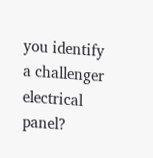you identify a challenger electrical panel?